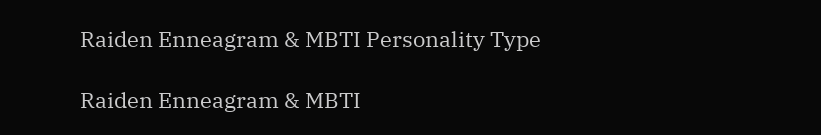Raiden Enneagram & MBTI Personality Type

Raiden Enneagram & MBTI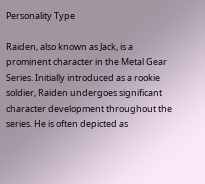Personality Type

Raiden, also known as Jack, is a prominent character in the Metal Gear Series. Initially introduced as a rookie soldier, Raiden undergoes significant character development throughout the series. He is often depicted as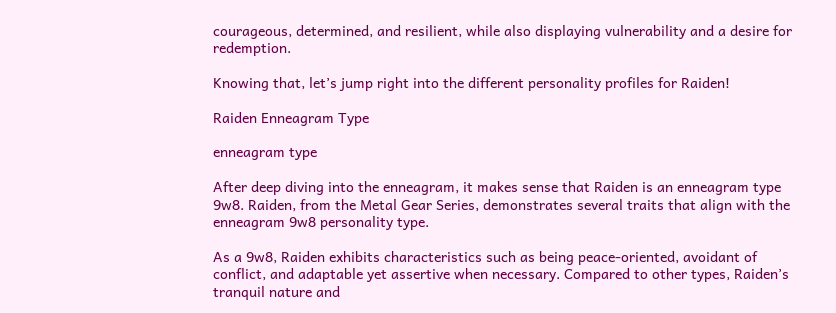courageous, determined, and resilient, while also displaying vulnerability and a desire for redemption.

Knowing that, let’s jump right into the different personality profiles for Raiden!

Raiden Enneagram Type

enneagram type

After deep diving into the enneagram, it makes sense that Raiden is an enneagram type 9w8. Raiden, from the Metal Gear Series, demonstrates several traits that align with the enneagram 9w8 personality type.

As a 9w8, Raiden exhibits characteristics such as being peace-oriented, avoidant of conflict, and adaptable yet assertive when necessary. Compared to other types, Raiden’s tranquil nature and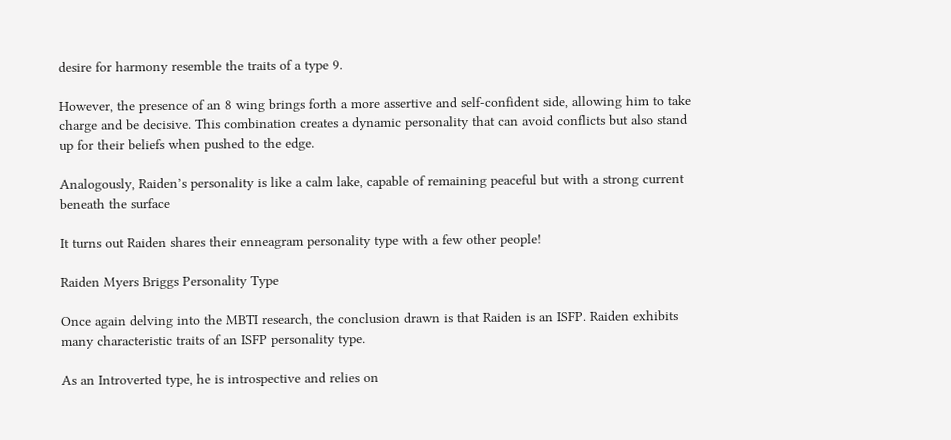desire for harmony resemble the traits of a type 9.

However, the presence of an 8 wing brings forth a more assertive and self-confident side, allowing him to take charge and be decisive. This combination creates a dynamic personality that can avoid conflicts but also stand up for their beliefs when pushed to the edge.

Analogously, Raiden’s personality is like a calm lake, capable of remaining peaceful but with a strong current beneath the surface

It turns out Raiden shares their enneagram personality type with a few other people!

Raiden Myers Briggs Personality Type

Once again delving into the MBTI research, the conclusion drawn is that Raiden is an ISFP. Raiden exhibits many characteristic traits of an ISFP personality type.

As an Introverted type, he is introspective and relies on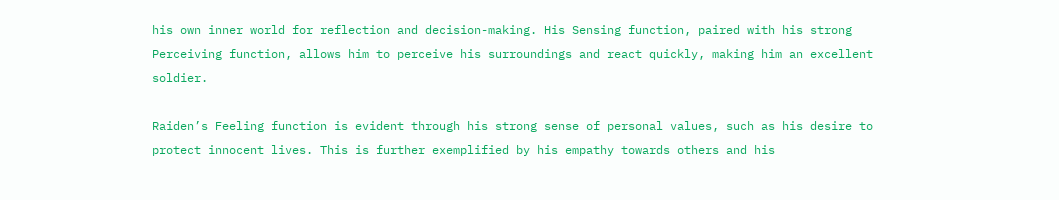his own inner world for reflection and decision-making. His Sensing function, paired with his strong Perceiving function, allows him to perceive his surroundings and react quickly, making him an excellent soldier.

Raiden’s Feeling function is evident through his strong sense of personal values, such as his desire to protect innocent lives. This is further exemplified by his empathy towards others and his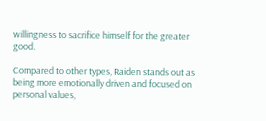willingness to sacrifice himself for the greater good.

Compared to other types, Raiden stands out as being more emotionally driven and focused on personal values,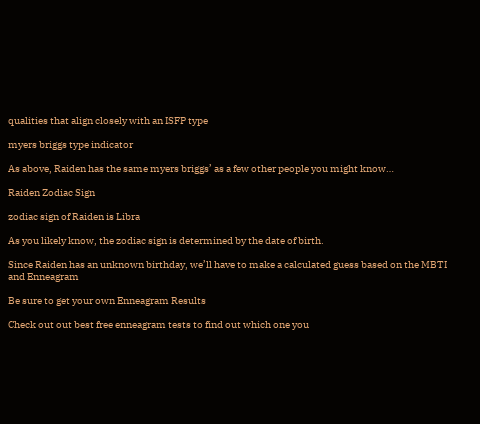qualities that align closely with an ISFP type

myers briggs type indicator

As above, Raiden has the same myers briggs’ as a few other people you might know…

Raiden Zodiac Sign

zodiac sign of Raiden is Libra

As you likely know, the zodiac sign is determined by the date of birth.

Since Raiden has an unknown birthday, we’ll have to make a calculated guess based on the MBTI and Enneagram

Be sure to get your own Enneagram Results

Check out out best free enneagram tests to find out which one you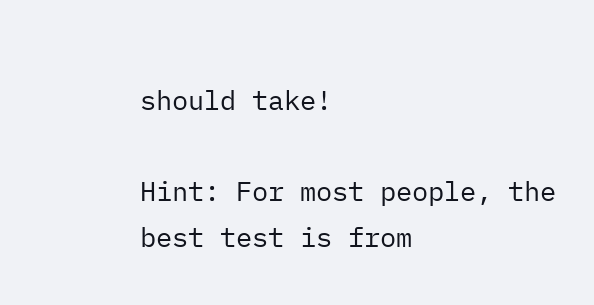should take!

Hint: For most people, the best test is from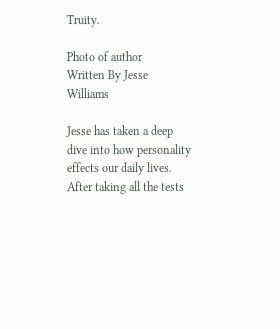Truity.

Photo of author
Written By Jesse Williams

Jesse has taken a deep dive into how personality effects our daily lives. After taking all the tests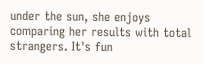under the sun, she enjoys comparing her results with total strangers. It's fun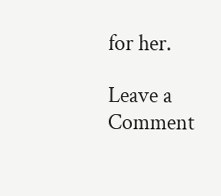for her.

Leave a Comment